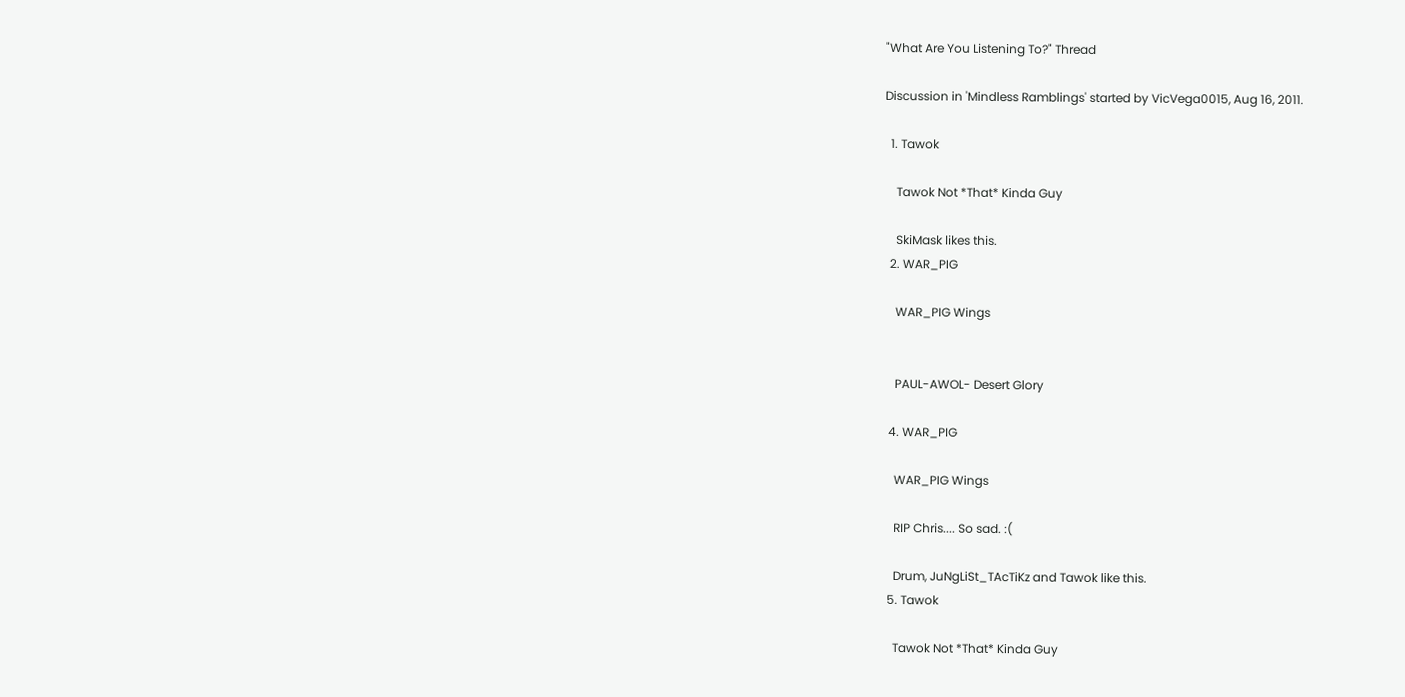"What Are You Listening To?" Thread

Discussion in 'Mindless Ramblings' started by VicVega0015, Aug 16, 2011.

  1. Tawok

    Tawok Not *That* Kinda Guy

    SkiMask likes this.
  2. WAR_PIG

    WAR_PIG Wings


    PAUL-AWOL- Desert Glory

  4. WAR_PIG

    WAR_PIG Wings

    RIP Chris.... So sad. :(

    Drum, JuNgLiSt_TAcTiKz and Tawok like this.
  5. Tawok

    Tawok Not *That* Kinda Guy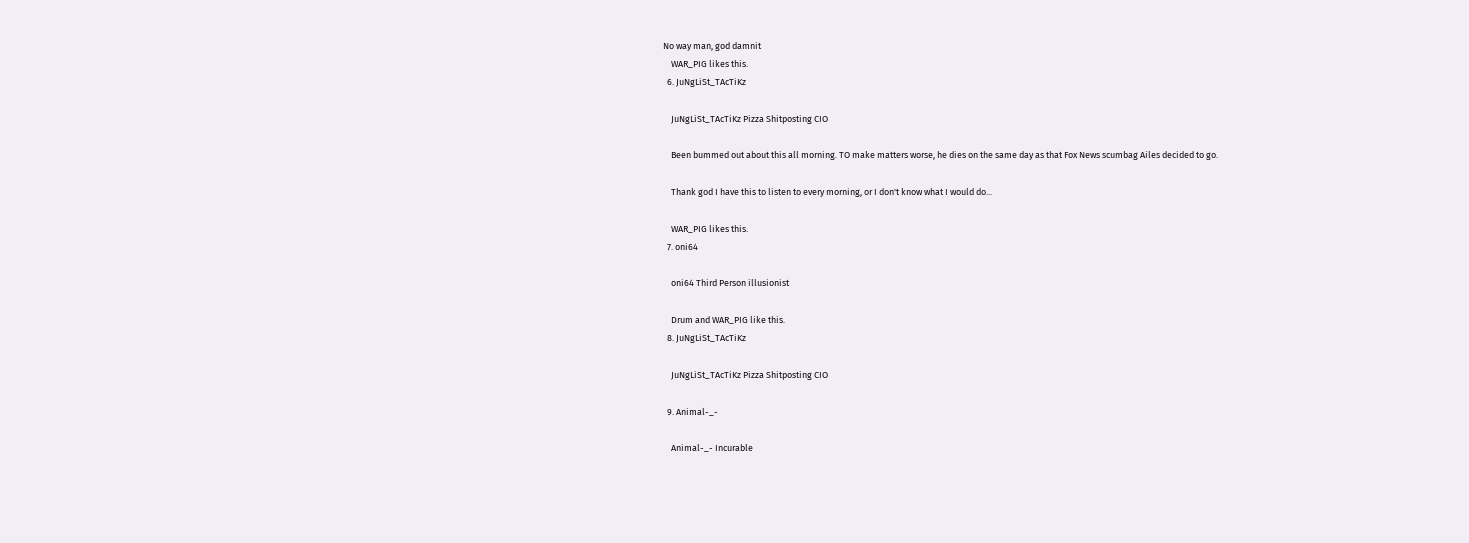No way man, god damnit
    WAR_PIG likes this.
  6. JuNgLiSt_TAcTiKz

    JuNgLiSt_TAcTiKz Pizza Shitposting CIO

    Been bummed out about this all morning. TO make matters worse, he dies on the same day as that Fox News scumbag Ailes decided to go.

    Thank god I have this to listen to every morning, or I don't know what I would do...

    WAR_PIG likes this.
  7. oni64

    oni64 Third Person illusionist

    Drum and WAR_PIG like this.
  8. JuNgLiSt_TAcTiKz

    JuNgLiSt_TAcTiKz Pizza Shitposting CIO

  9. Animal-_-

    Animal-_- Incurable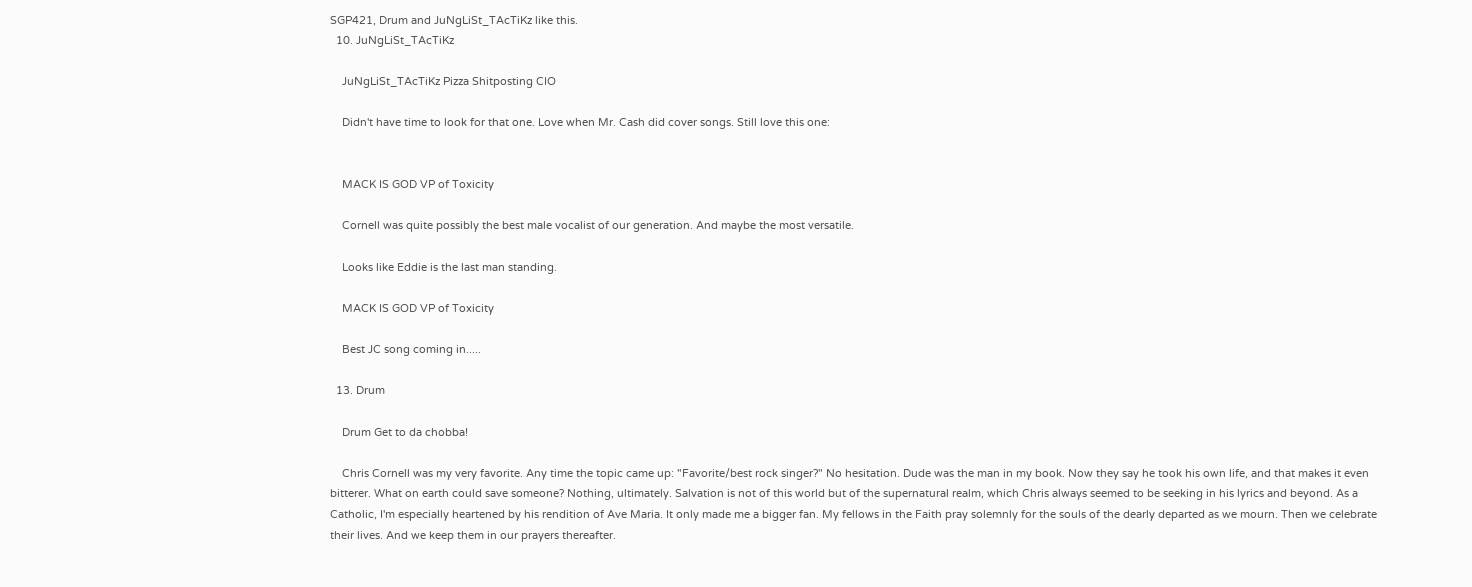SGP421, Drum and JuNgLiSt_TAcTiKz like this.
  10. JuNgLiSt_TAcTiKz

    JuNgLiSt_TAcTiKz Pizza Shitposting CIO

    Didn't have time to look for that one. Love when Mr. Cash did cover songs. Still love this one:


    MACK IS GOD VP of Toxicity

    Cornell was quite possibly the best male vocalist of our generation. And maybe the most versatile.

    Looks like Eddie is the last man standing.

    MACK IS GOD VP of Toxicity

    Best JC song coming in.....

  13. Drum

    Drum Get to da chobba!

    Chris Cornell was my very favorite. Any time the topic came up: "Favorite/best rock singer?" No hesitation. Dude was the man in my book. Now they say he took his own life, and that makes it even bitterer. What on earth could save someone? Nothing, ultimately. Salvation is not of this world but of the supernatural realm, which Chris always seemed to be seeking in his lyrics and beyond. As a Catholic, I'm especially heartened by his rendition of Ave Maria. It only made me a bigger fan. My fellows in the Faith pray solemnly for the souls of the dearly departed as we mourn. Then we celebrate their lives. And we keep them in our prayers thereafter.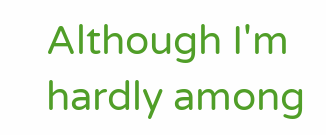Although I'm hardly among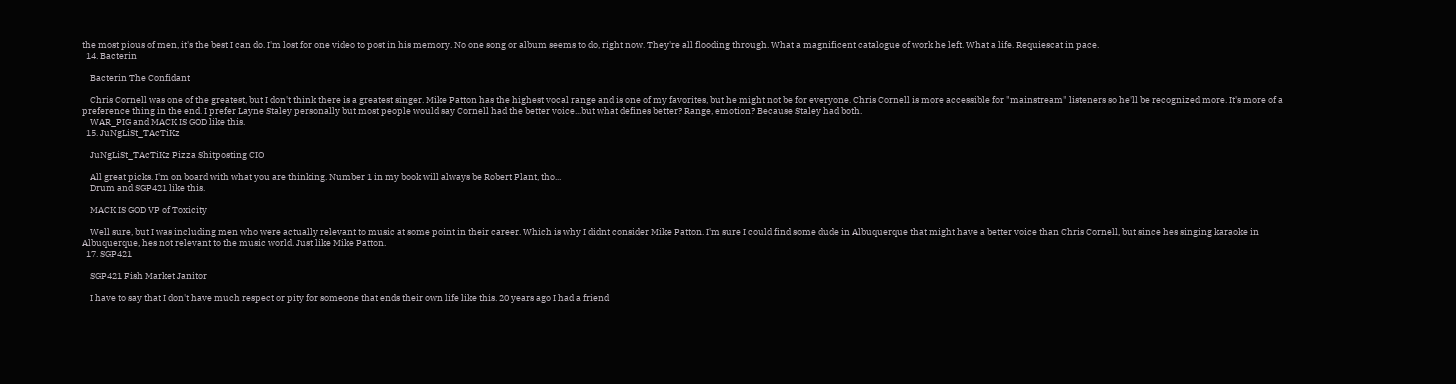the most pious of men, it's the best I can do. I'm lost for one video to post in his memory. No one song or album seems to do, right now. They're all flooding through. What a magnificent catalogue of work he left. What a life. Requiescat in pace.
  14. Bacterin

    Bacterin The Confidant

    Chris Cornell was one of the greatest, but I don't think there is a greatest singer. Mike Patton has the highest vocal range and is one of my favorites, but he might not be for everyone. Chris Cornell is more accessible for "mainstream" listeners so he'll be recognized more. It's more of a preference thing in the end. I prefer Layne Staley personally but most people would say Cornell had the better voice...but what defines better? Range, emotion? Because Staley had both.
    WAR_PIG and MACK IS GOD like this.
  15. JuNgLiSt_TAcTiKz

    JuNgLiSt_TAcTiKz Pizza Shitposting CIO

    All great picks. I'm on board with what you are thinking. Number 1 in my book will always be Robert Plant, tho...
    Drum and SGP421 like this.

    MACK IS GOD VP of Toxicity

    Well sure, but I was including men who were actually relevant to music at some point in their career. Which is why I didnt consider Mike Patton. I'm sure I could find some dude in Albuquerque that might have a better voice than Chris Cornell, but since hes singing karaoke in Albuquerque, hes not relevant to the music world. Just like Mike Patton.
  17. SGP421

    SGP421 Fish Market Janitor

    I have to say that I don't have much respect or pity for someone that ends their own life like this. 20 years ago I had a friend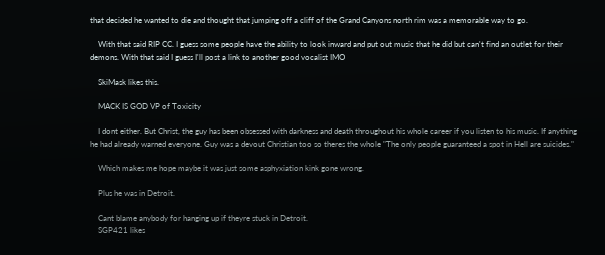that decided he wanted to die and thought that jumping off a cliff of the Grand Canyons north rim was a memorable way to go.

    With that said RIP CC. I guess some people have the ability to look inward and put out music that he did but can't find an outlet for their demons. With that said I guess I'll post a link to another good vocalist IMO

    SkiMask likes this.

    MACK IS GOD VP of Toxicity

    I dont either. But Christ, the guy has been obsessed with darkness and death throughout his whole career if you listen to his music. If anything he had already warned everyone. Guy was a devout Christian too so theres the whole "The only people guaranteed a spot in Hell are suicides."

    Which makes me hope maybe it was just some asphyxiation kink gone wrong.

    Plus he was in Detroit.

    Cant blame anybody for hanging up if theyre stuck in Detroit.
    SGP421 likes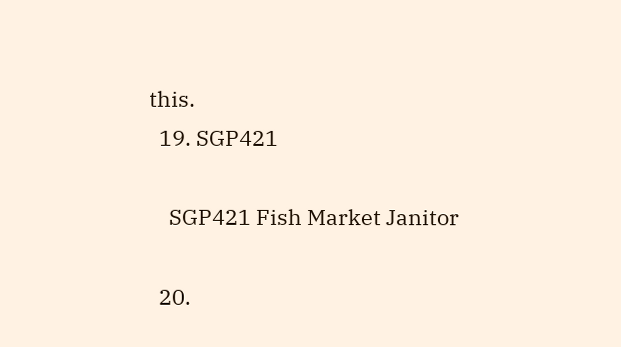this.
  19. SGP421

    SGP421 Fish Market Janitor

  20.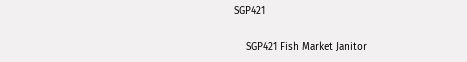SGP421

    SGP421 Fish Market Janitor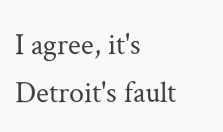I agree, it's Detroit's fault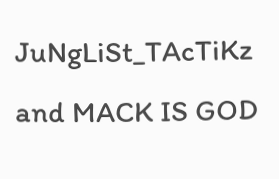JuNgLiSt_TAcTiKz and MACK IS GOD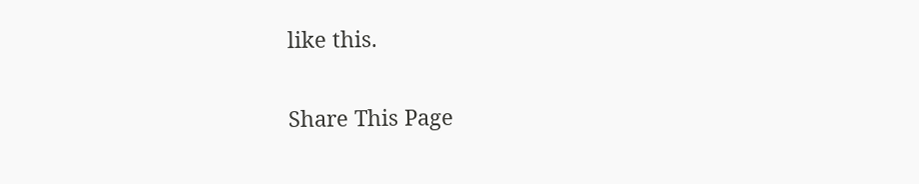like this.

Share This Page